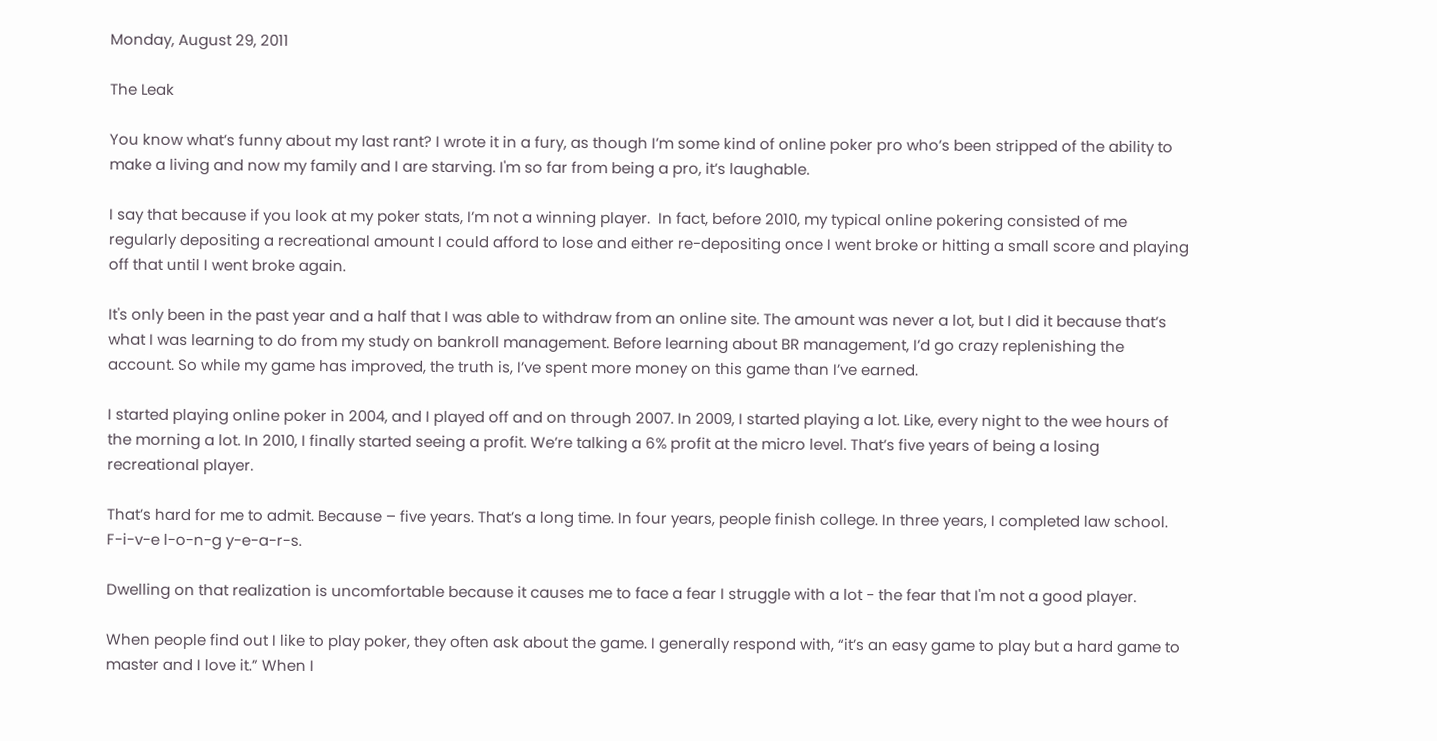Monday, August 29, 2011

The Leak

You know what’s funny about my last rant? I wrote it in a fury, as though I’m some kind of online poker pro who’s been stripped of the ability to make a living and now my family and I are starving. I'm so far from being a pro, it’s laughable.

I say that because if you look at my poker stats, I’m not a winning player.  In fact, before 2010, my typical online pokering consisted of me regularly depositing a recreational amount I could afford to lose and either re-depositing once I went broke or hitting a small score and playing off that until I went broke again.

It's only been in the past year and a half that I was able to withdraw from an online site. The amount was never a lot, but I did it because that’s what I was learning to do from my study on bankroll management. Before learning about BR management, I’d go crazy replenishing the account. So while my game has improved, the truth is, I’ve spent more money on this game than I’ve earned.

I started playing online poker in 2004, and I played off and on through 2007. In 2009, I started playing a lot. Like, every night to the wee hours of the morning a lot. In 2010, I finally started seeing a profit. We’re talking a 6% profit at the micro level. That’s five years of being a losing recreational player.

That’s hard for me to admit. Because – five years. That’s a long time. In four years, people finish college. In three years, I completed law school. F-i-v-e l-o-n-g y-e-a-r-s.

Dwelling on that realization is uncomfortable because it causes me to face a fear I struggle with a lot - the fear that I'm not a good player.

When people find out I like to play poker, they often ask about the game. I generally respond with, “it’s an easy game to play but a hard game to master and I love it.” When I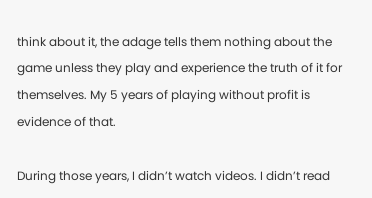think about it, the adage tells them nothing about the game unless they play and experience the truth of it for themselves. My 5 years of playing without profit is evidence of that.

During those years, I didn’t watch videos. I didn’t read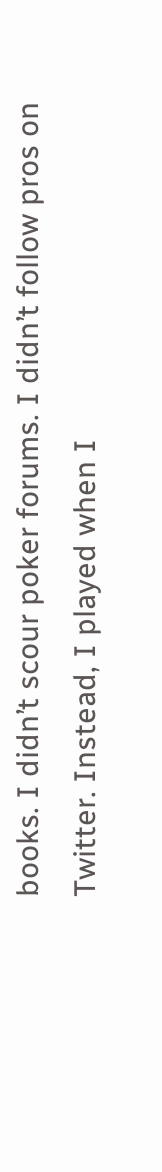books. I didn’t scour poker forums. I didn’t follow pros on Twitter. Instead, I played when I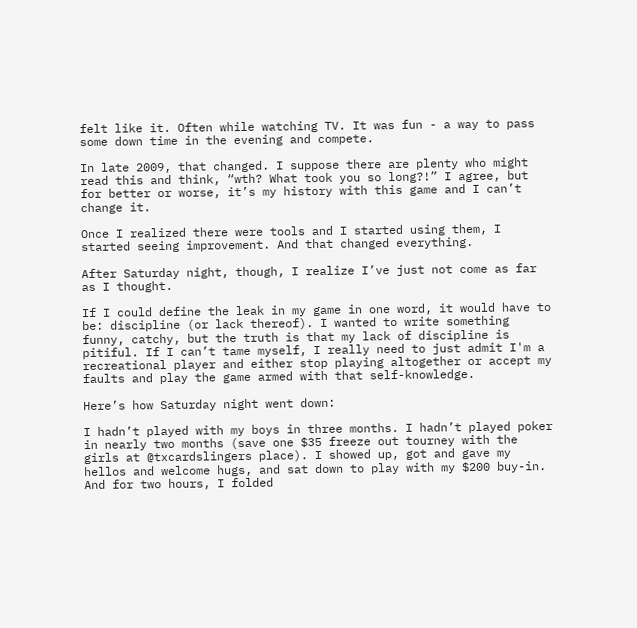felt like it. Often while watching TV. It was fun - a way to pass some down time in the evening and compete.

In late 2009, that changed. I suppose there are plenty who might read this and think, “wth? What took you so long?!” I agree, but for better or worse, it’s my history with this game and I can’t change it.

Once I realized there were tools and I started using them, I started seeing improvement. And that changed everything.

After Saturday night, though, I realize I’ve just not come as far as I thought.

If I could define the leak in my game in one word, it would have to be: discipline (or lack thereof). I wanted to write something funny, catchy, but the truth is that my lack of discipline is pitiful. If I can’t tame myself, I really need to just admit I'm a recreational player and either stop playing altogether or accept my faults and play the game armed with that self-knowledge.

Here’s how Saturday night went down:

I hadn’t played with my boys in three months. I hadn’t played poker in nearly two months (save one $35 freeze out tourney with the girls at @txcardslingers place). I showed up, got and gave my hellos and welcome hugs, and sat down to play with my $200 buy-in. And for two hours, I folded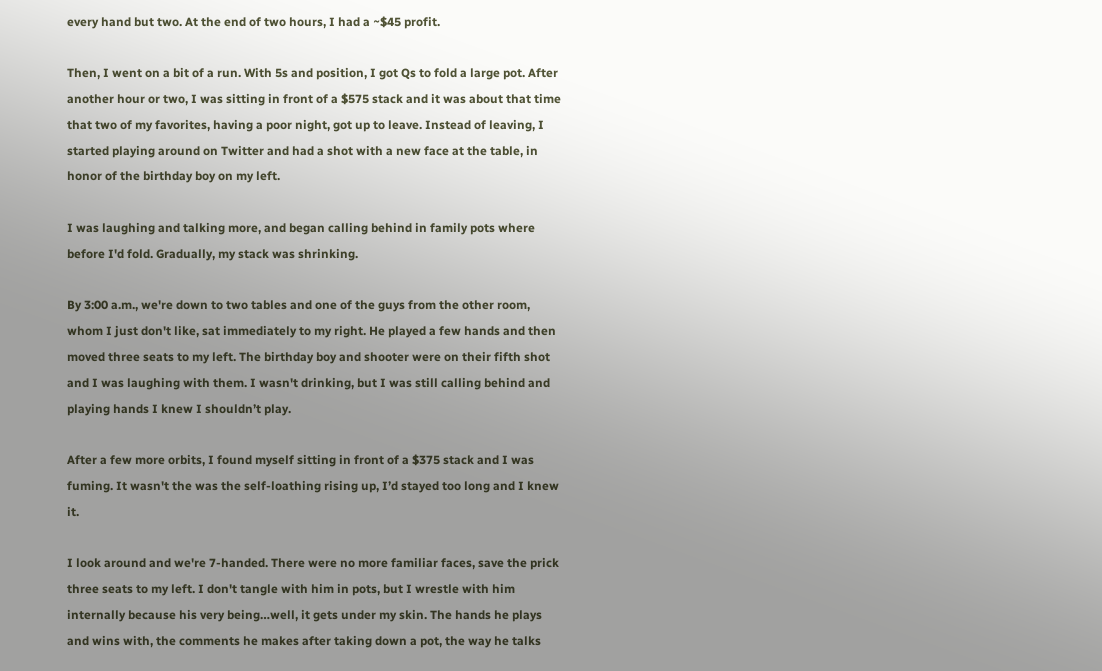every hand but two. At the end of two hours, I had a ~$45 profit.

Then, I went on a bit of a run. With 5s and position, I got Qs to fold a large pot. After another hour or two, I was sitting in front of a $575 stack and it was about that time that two of my favorites, having a poor night, got up to leave. Instead of leaving, I started playing around on Twitter and had a shot with a new face at the table, in honor of the birthday boy on my left.

I was laughing and talking more, and began calling behind in family pots where before I'd fold. Gradually, my stack was shrinking.

By 3:00 a.m., we're down to two tables and one of the guys from the other room, whom I just don't like, sat immediately to my right. He played a few hands and then moved three seats to my left. The birthday boy and shooter were on their fifth shot and I was laughing with them. I wasn't drinking, but I was still calling behind and playing hands I knew I shouldn’t play.

After a few more orbits, I found myself sitting in front of a $375 stack and I was fuming. It wasn't the was the self-loathing rising up, I’d stayed too long and I knew it.

I look around and we're 7-handed. There were no more familiar faces, save the prick three seats to my left. I don't tangle with him in pots, but I wrestle with him internally because his very being…well, it gets under my skin. The hands he plays and wins with, the comments he makes after taking down a pot, the way he talks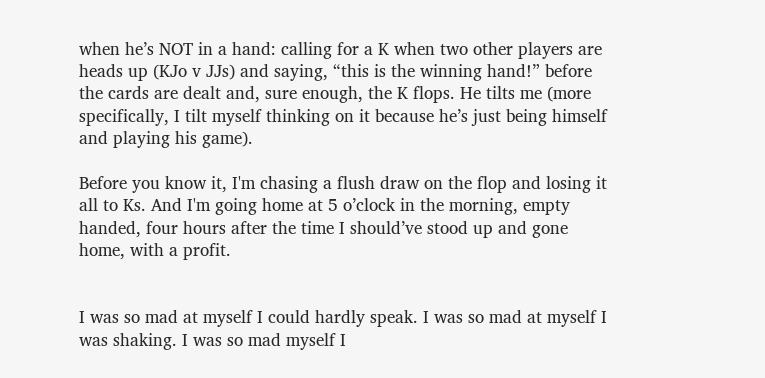when he’s NOT in a hand: calling for a K when two other players are heads up (KJo v JJs) and saying, “this is the winning hand!” before the cards are dealt and, sure enough, the K flops. He tilts me (more specifically, I tilt myself thinking on it because he’s just being himself and playing his game).

Before you know it, I'm chasing a flush draw on the flop and losing it all to Ks. And I'm going home at 5 o’clock in the morning, empty handed, four hours after the time I should’ve stood up and gone home, with a profit.


I was so mad at myself I could hardly speak. I was so mad at myself I was shaking. I was so mad myself I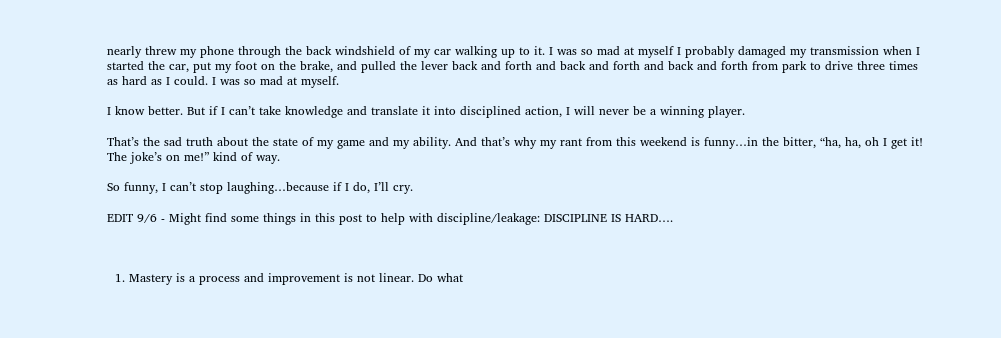nearly threw my phone through the back windshield of my car walking up to it. I was so mad at myself I probably damaged my transmission when I started the car, put my foot on the brake, and pulled the lever back and forth and back and forth and back and forth from park to drive three times as hard as I could. I was so mad at myself.

I know better. But if I can’t take knowledge and translate it into disciplined action, I will never be a winning player.

That’s the sad truth about the state of my game and my ability. And that’s why my rant from this weekend is funny…in the bitter, “ha, ha, oh I get it! The joke’s on me!” kind of way.

So funny, I can’t stop laughing…because if I do, I’ll cry.

EDIT 9/6 - Might find some things in this post to help with discipline/leakage: DISCIPLINE IS HARD….



  1. Mastery is a process and improvement is not linear. Do what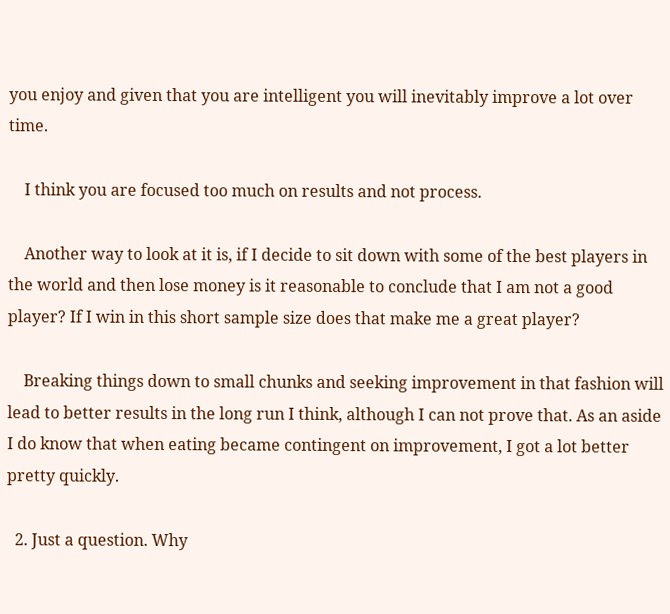you enjoy and given that you are intelligent you will inevitably improve a lot over time.

    I think you are focused too much on results and not process.

    Another way to look at it is, if I decide to sit down with some of the best players in the world and then lose money is it reasonable to conclude that I am not a good player? If I win in this short sample size does that make me a great player?

    Breaking things down to small chunks and seeking improvement in that fashion will lead to better results in the long run I think, although I can not prove that. As an aside I do know that when eating became contingent on improvement, I got a lot better pretty quickly.

  2. Just a question. Why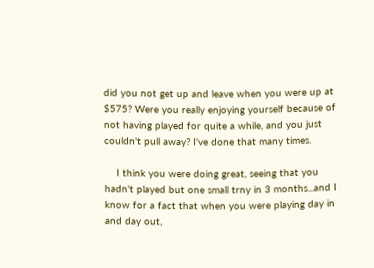did you not get up and leave when you were up at $575? Were you really enjoying yourself because of not having played for quite a while, and you just couldn't pull away? I've done that many times.

    I think you were doing great, seeing that you hadn't played but one small trny in 3 months...and I know for a fact that when you were playing day in and day out,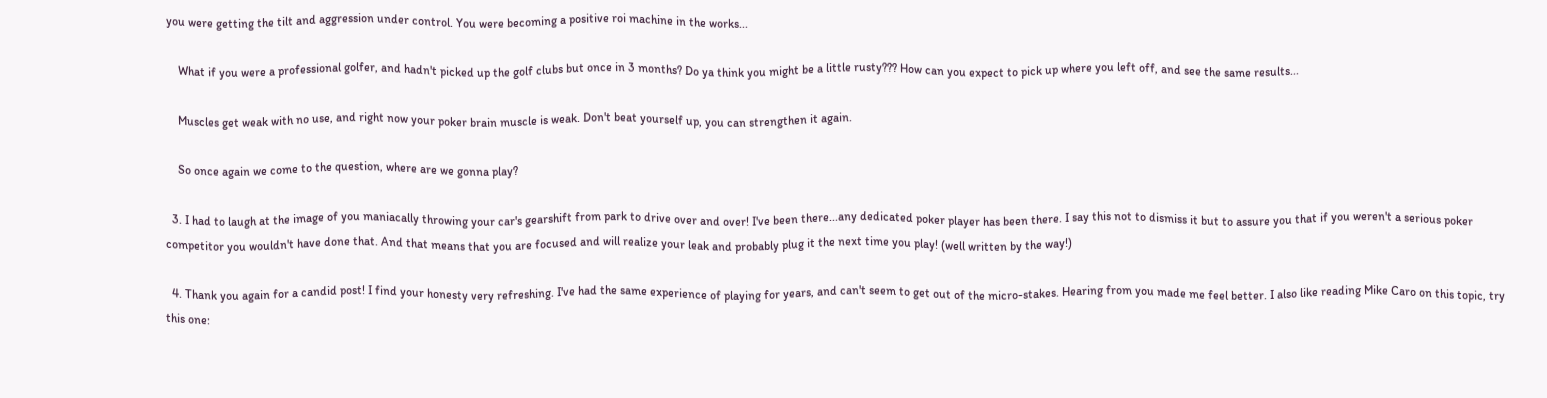you were getting the tilt and aggression under control. You were becoming a positive roi machine in the works...

    What if you were a professional golfer, and hadn't picked up the golf clubs but once in 3 months? Do ya think you might be a little rusty??? How can you expect to pick up where you left off, and see the same results...

    Muscles get weak with no use, and right now your poker brain muscle is weak. Don't beat yourself up, you can strengthen it again.

    So once again we come to the question, where are we gonna play?

  3. I had to laugh at the image of you maniacally throwing your car's gearshift from park to drive over and over! I've been there...any dedicated poker player has been there. I say this not to dismiss it but to assure you that if you weren't a serious poker competitor you wouldn't have done that. And that means that you are focused and will realize your leak and probably plug it the next time you play! (well written by the way!)

  4. Thank you again for a candid post! I find your honesty very refreshing. I've had the same experience of playing for years, and can't seem to get out of the micro-stakes. Hearing from you made me feel better. I also like reading Mike Caro on this topic, try this one: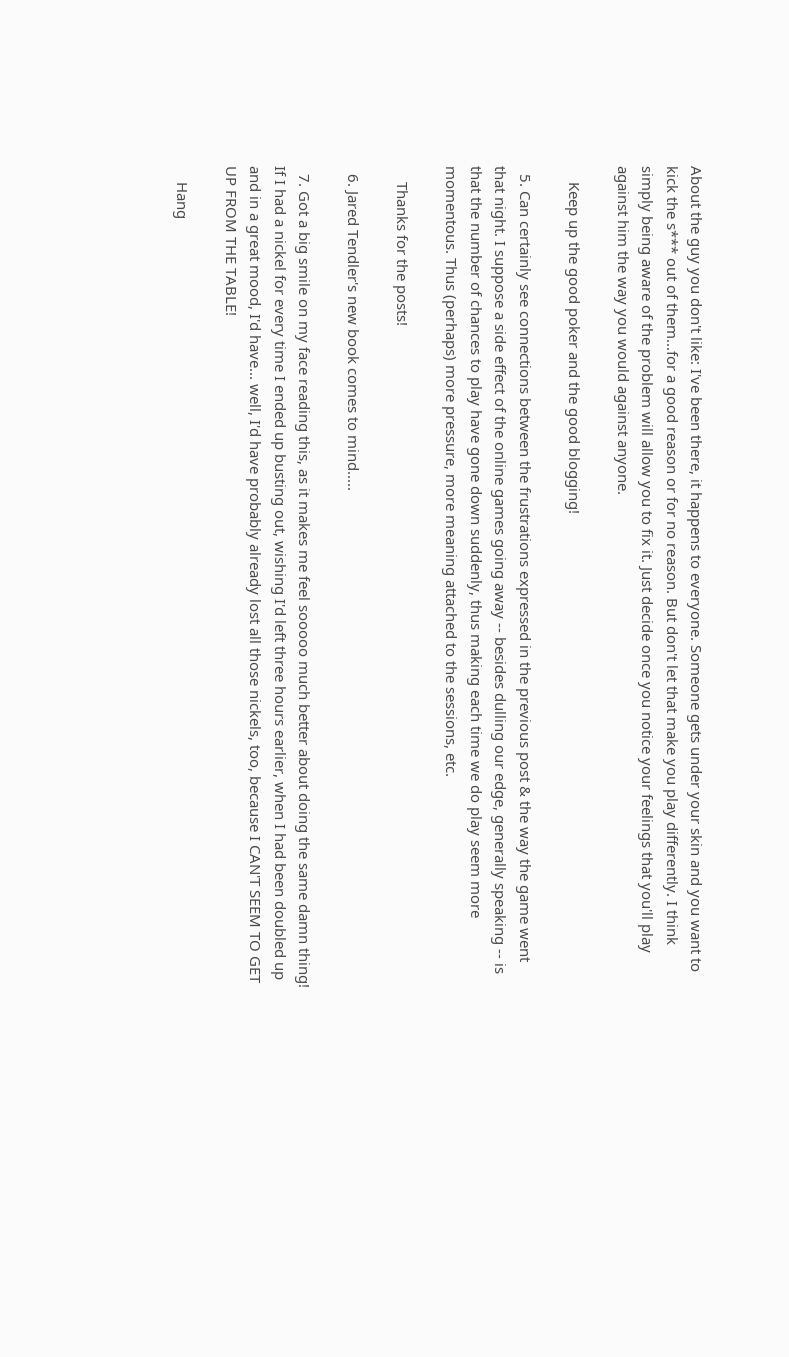About the guy you don't like: I've been there, it happens to everyone. Someone gets under your skin and you want to kick the s*** out of them...for a good reason or for no reason. But don't let that make you play differently. I think simply being aware of the problem will allow you to fix it. Just decide once you notice your feelings that you'll play against him the way you would against anyone.

    Keep up the good poker and the good blogging!

  5. Can certainly see connections between the frustrations expressed in the previous post & the way the game went that night. I suppose a side effect of the online games going away -- besides dulling our edge, generally speaking -- is that the number of chances to play have gone down suddenly, thus making each time we do play seem more momentous. Thus (perhaps) more pressure, more meaning attached to the sessions, etc.

    Thanks for the posts!

  6. Jared Tendler's new book comes to mind.....

  7. Got a big smile on my face reading this, as it makes me feel sooooo much better about doing the same damn thing! If I had a nickel for every time I ended up busting out, wishing I'd left three hours earlier, when I had been doubled up and in a great mood, I'd have... well, I'd have probably already lost all those nickels, too, because I CAN'T SEEM TO GET UP FROM THE TABLE!

    Hang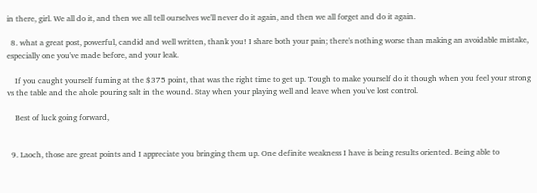in there, girl. We all do it, and then we all tell ourselves we'll never do it again, and then we all forget and do it again.

  8. what a great post, powerful, candid and well written, thank you! I share both your pain; there's nothing worse than making an avoidable mistake, especially one you've made before, and your leak.

    If you caught yourself fuming at the $375 point, that was the right time to get up. Tough to make yourself do it though when you feel your strong vs the table and the ahole pouring salt in the wound. Stay when your playing well and leave when you've lost control.

    Best of luck going forward,


  9. Laoch, those are great points and I appreciate you bringing them up. One definite weakness I have is being results oriented. Being able to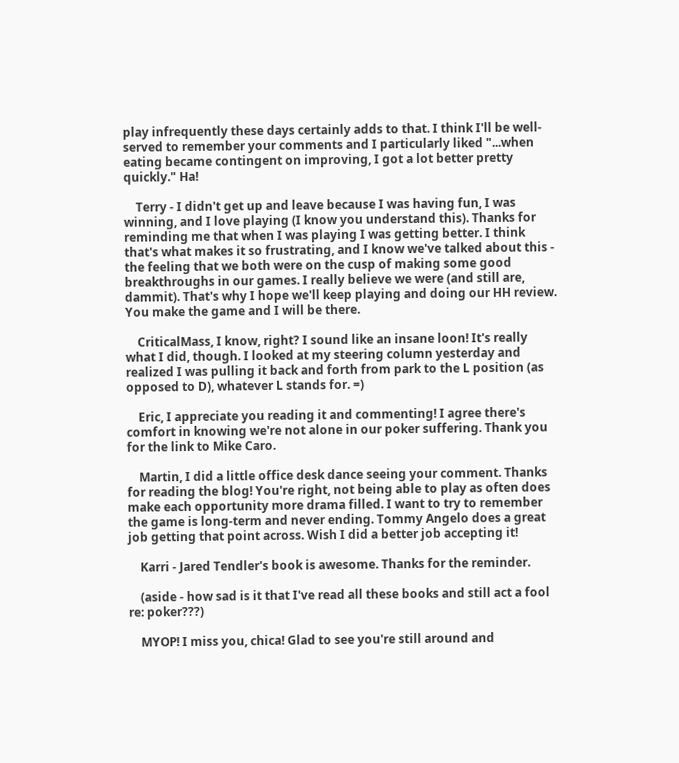play infrequently these days certainly adds to that. I think I'll be well-served to remember your comments and I particularly liked "...when eating became contingent on improving, I got a lot better pretty quickly." Ha!

    Terry - I didn't get up and leave because I was having fun, I was winning, and I love playing (I know you understand this). Thanks for reminding me that when I was playing I was getting better. I think that's what makes it so frustrating, and I know we've talked about this - the feeling that we both were on the cusp of making some good breakthroughs in our games. I really believe we were (and still are, dammit). That's why I hope we'll keep playing and doing our HH review. You make the game and I will be there.

    CriticalMass, I know, right? I sound like an insane loon! It's really what I did, though. I looked at my steering column yesterday and realized I was pulling it back and forth from park to the L position (as opposed to D), whatever L stands for. =)

    Eric, I appreciate you reading it and commenting! I agree there's comfort in knowing we're not alone in our poker suffering. Thank you for the link to Mike Caro.

    Martin, I did a little office desk dance seeing your comment. Thanks for reading the blog! You're right, not being able to play as often does make each opportunity more drama filled. I want to try to remember the game is long-term and never ending. Tommy Angelo does a great job getting that point across. Wish I did a better job accepting it!

    Karri - Jared Tendler's book is awesome. Thanks for the reminder.

    (aside - how sad is it that I've read all these books and still act a fool re: poker???)

    MYOP! I miss you, chica! Glad to see you're still around and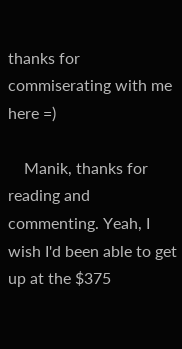thanks for commiserating with me here =)

    Manik, thanks for reading and commenting. Yeah, I wish I'd been able to get up at the $375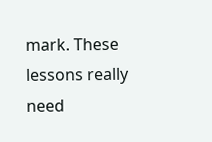mark. These lessons really need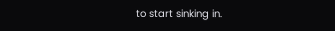to start sinking in.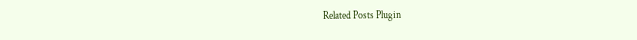Related Posts Plugin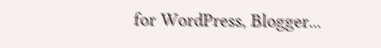for WordPress, Blogger...